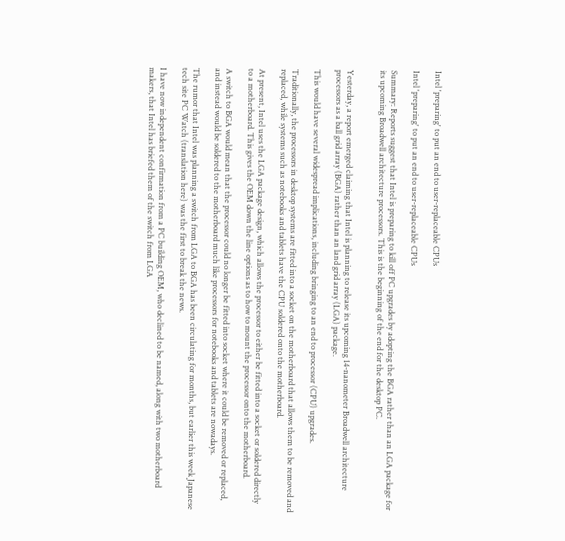Intel 'preparing' to put an end to user-replaceable CPUs

Intel 'preparing' to put an end to user-replaceable CPUs

Summary: Reports suggest that Intel is preparing to kill off PC upgrades by adopting the BGA rather than an LGA package for its upcoming Broadwell architecture processors. This is the beginning of the end for the desktop PC.


Yesterday, a report emerged claiming that Intel is planning to release its upcoming 14-nanometer Broadwell architecture processors as a ball grid array (BGA) rather than an land grid array (LGA) package.

This would have several widespread implications, including bringing to an end to processor (CPU) upgrades.

Traditionally, the processors in desktop systems are fitted into a socket on the motherboard that allows them to be removed and replaced, while systems such as notebooks and tablets have the CPU soldered onto the motherboard.

At present, Intel uses the LGA package design, which allows the processor to either be fitted into a socket or soldered directly to a motherboard. This gives the OEM down the line options as to how to mount the processor onto the motherboard.

A switch to BGA would mean that the processor could no longer be fitted into socket where it could be removed or replaced, and instead would be soldered to the motherboard much like processors for notebooks and tablets are nowadays.

The rumor that Intel was planning a switch from LGA to BGA has been circulating for months, but earlier this week Japanese tech site PC Watch (translation here) was the first to break the news.

I have now independent confirmation from a PC building OEM, who declined to be named, along with two motherboard makers, that Intel has briefed them of the switch from LGA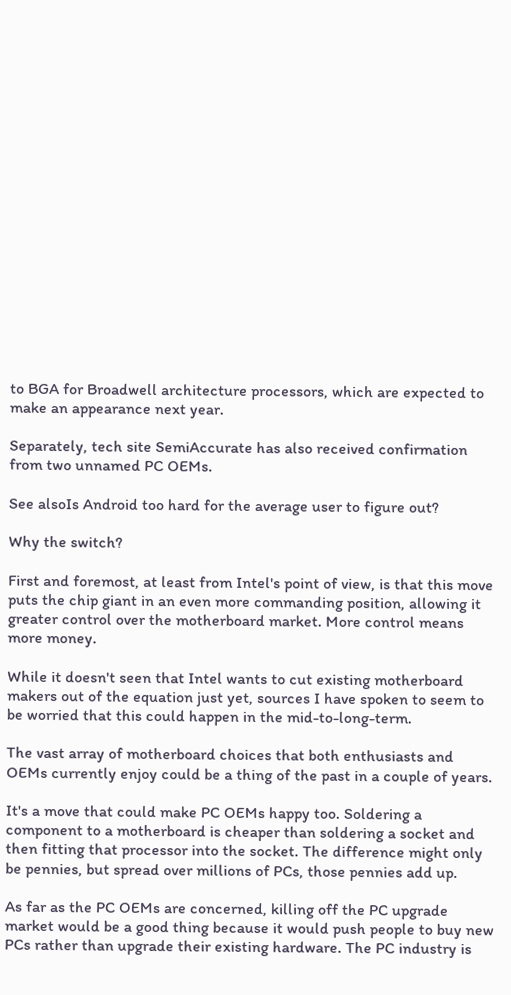to BGA for Broadwell architecture processors, which are expected to make an appearance next year.

Separately, tech site SemiAccurate has also received confirmation from two unnamed PC OEMs.

See alsoIs Android too hard for the average user to figure out?

Why the switch?

First and foremost, at least from Intel's point of view, is that this move puts the chip giant in an even more commanding position, allowing it greater control over the motherboard market. More control means more money.

While it doesn't seen that Intel wants to cut existing motherboard makers out of the equation just yet, sources I have spoken to seem to be worried that this could happen in the mid-to-long-term.

The vast array of motherboard choices that both enthusiasts and OEMs currently enjoy could be a thing of the past in a couple of years.

It's a move that could make PC OEMs happy too. Soldering a component to a motherboard is cheaper than soldering a socket and then fitting that processor into the socket. The difference might only be pennies, but spread over millions of PCs, those pennies add up.

As far as the PC OEMs are concerned, killing off the PC upgrade market would be a good thing because it would push people to buy new PCs rather than upgrade their existing hardware. The PC industry is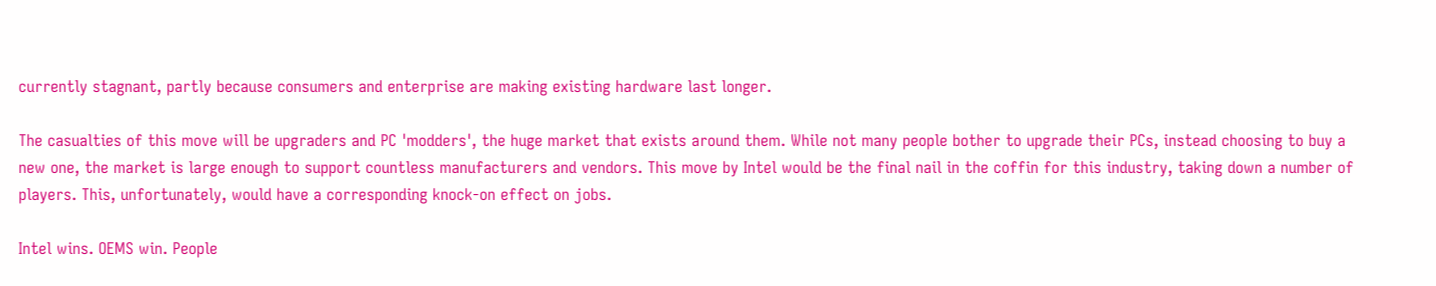currently stagnant, partly because consumers and enterprise are making existing hardware last longer.

The casualties of this move will be upgraders and PC 'modders', the huge market that exists around them. While not many people bother to upgrade their PCs, instead choosing to buy a new one, the market is large enough to support countless manufacturers and vendors. This move by Intel would be the final nail in the coffin for this industry, taking down a number of players. This, unfortunately, would have a corresponding knock-on effect on jobs.

Intel wins. OEMS win. People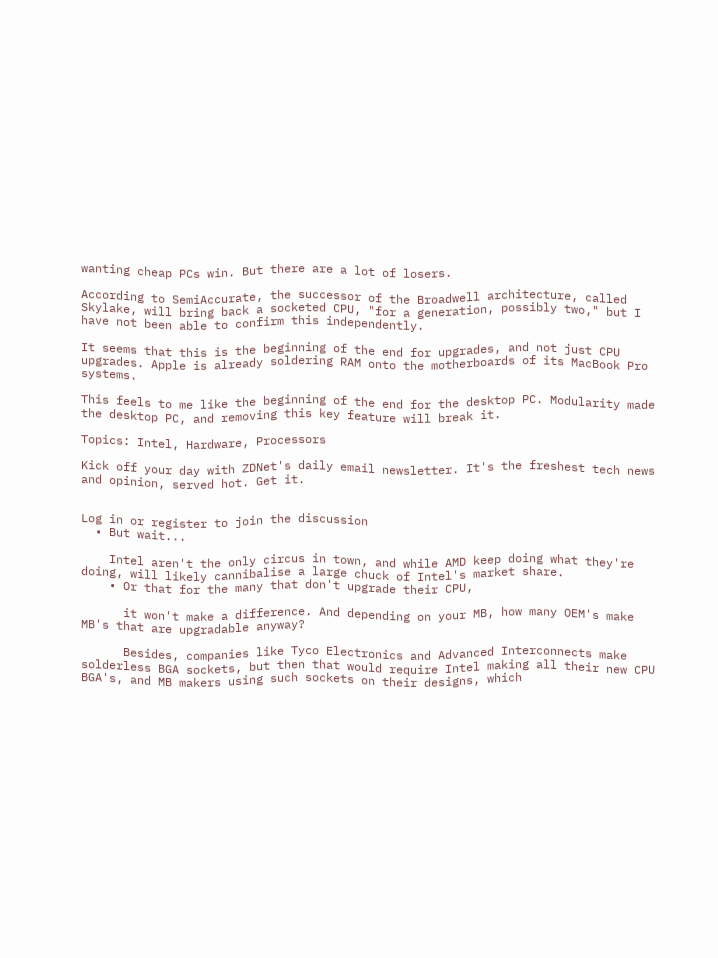wanting cheap PCs win. But there are a lot of losers.

According to SemiAccurate, the successor of the Broadwell architecture, called Skylake, will bring back a socketed CPU, "for a generation, possibly two," but I have not been able to confirm this independently.

It seems that this is the beginning of the end for upgrades, and not just CPU upgrades. Apple is already soldering RAM onto the motherboards of its MacBook Pro systems.

This feels to me like the beginning of the end for the desktop PC. Modularity made the desktop PC, and removing this key feature will break it.

Topics: Intel, Hardware, Processors

Kick off your day with ZDNet's daily email newsletter. It's the freshest tech news and opinion, served hot. Get it.


Log in or register to join the discussion
  • But wait...

    Intel aren't the only circus in town, and while AMD keep doing what they're doing, will likely cannibalise a large chuck of Intel's market share.
    • Or that for the many that don't upgrade their CPU,

      it won't make a difference. And depending on your MB, how many OEM's make MB's that are upgradable anyway?

      Besides, companies like Tyco Electronics and Advanced Interconnects make solderless BGA sockets, but then that would require Intel making all their new CPU BGA's, and MB makers using such sockets on their designs, which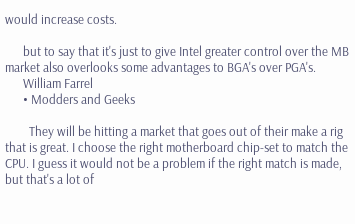would increase costs.

      but to say that it's just to give Intel greater control over the MB market also overlooks some advantages to BGA's over PGA's.
      William Farrel
      • Modders and Geeks

        They will be hitting a market that goes out of their make a rig that is great. I choose the right motherboard chip-set to match the CPU. I guess it would not be a problem if the right match is made, but that's a lot of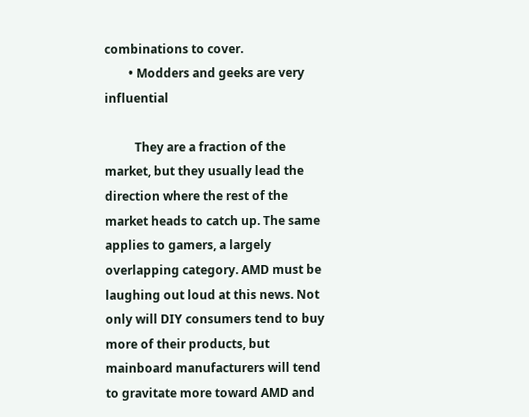combinations to cover.
        • Modders and geeks are very influential

          They are a fraction of the market, but they usually lead the direction where the rest of the market heads to catch up. The same applies to gamers, a largely overlapping category. AMD must be laughing out loud at this news. Not only will DIY consumers tend to buy more of their products, but mainboard manufacturers will tend to gravitate more toward AMD and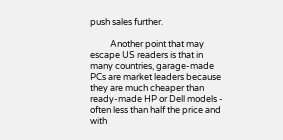push sales further.

          Another point that may escape US readers is that in many countries, garage-made PCs are market leaders because they are much cheaper than ready-made HP or Dell models - often less than half the price and with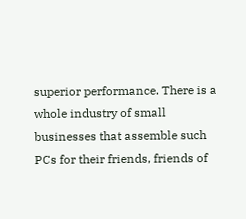superior performance. There is a whole industry of small businesses that assemble such PCs for their friends, friends of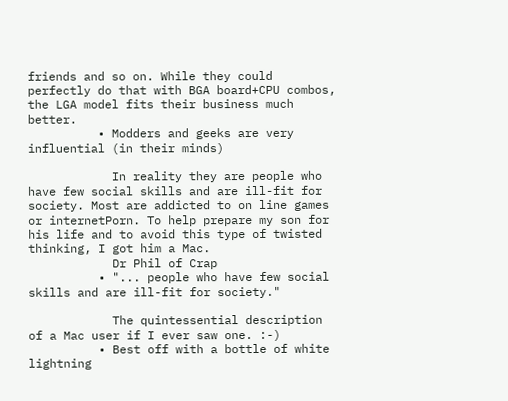friends and so on. While they could perfectly do that with BGA board+CPU combos, the LGA model fits their business much better.
          • Modders and geeks are very influential (in their minds)

            In reality they are people who have few social skills and are ill-fit for society. Most are addicted to on line games or internetPorn. To help prepare my son for his life and to avoid this type of twisted thinking, I got him a Mac.
            Dr Phil of Crap
          • "... people who have few social skills and are ill-fit for society."

            The quintessential description of a Mac user if I ever saw one. :-)
          • Best off with a bottle of white lightning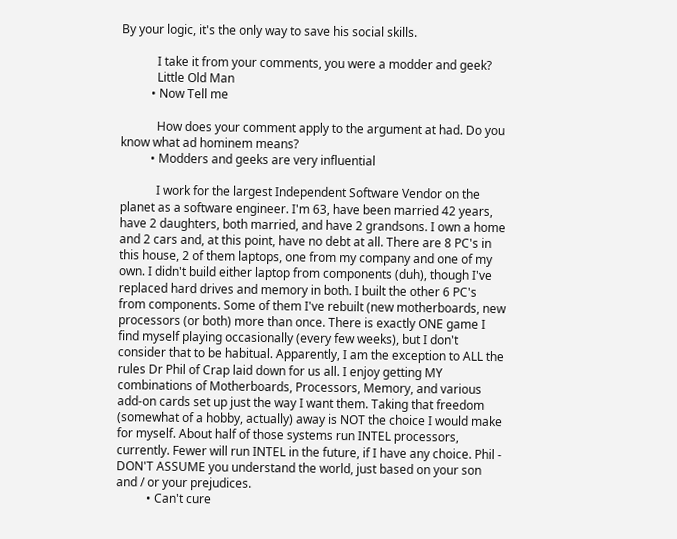By your logic, it's the only way to save his social skills.

            I take it from your comments, you were a modder and geek?
            Little Old Man
          • Now Tell me

            How does your comment apply to the argument at had. Do you know what ad hominem means?
          • Modders and geeks are very influential

            I work for the largest Independent Software Vendor on the planet as a software engineer. I'm 63, have been married 42 years, have 2 daughters, both married, and have 2 grandsons. I own a home and 2 cars and, at this point, have no debt at all. There are 8 PC's in this house, 2 of them laptops, one from my company and one of my own. I didn't build either laptop from components (duh), though I've replaced hard drives and memory in both. I built the other 6 PC's from components. Some of them I've rebuilt (new motherboards, new processors (or both) more than once. There is exactly ONE game I find myself playing occasionally (every few weeks), but I don't consider that to be habitual. Apparently, I am the exception to ALL the rules Dr Phil of Crap laid down for us all. I enjoy getting MY combinations of Motherboards, Processors, Memory, and various add-on cards set up just the way I want them. Taking that freedom (somewhat of a hobby, actually) away is NOT the choice I would make for myself. About half of those systems run INTEL processors, currently. Fewer will run INTEL in the future, if I have any choice. Phil - DON'T ASSUME you understand the world, just based on your son and / or your prejudices.
          • Can't cure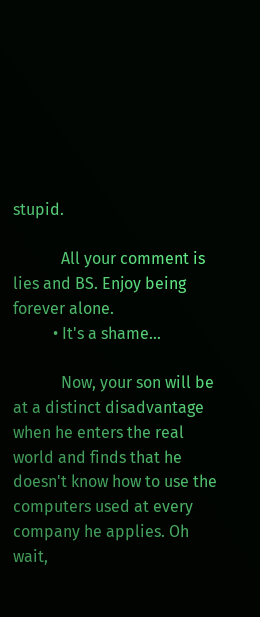stupid.

            All your comment is lies and BS. Enjoy being forever alone.
          • It's a shame...

            Now, your son will be at a distinct disadvantage when he enters the real world and finds that he doesn't know how to use the computers used at every company he applies. Oh wait,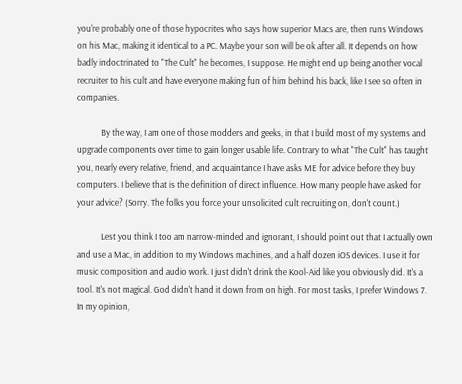you're probably one of those hypocrites who says how superior Macs are, then runs Windows on his Mac, making it identical to a PC. Maybe your son will be ok after all. It depends on how badly indoctrinated to "The Cult" he becomes, I suppose. He might end up being another vocal recruiter to his cult and have everyone making fun of him behind his back, like I see so often in companies.

            By the way, I am one of those modders and geeks, in that I build most of my systems and upgrade components over time to gain longer usable life. Contrary to what "The Cult" has taught you, nearly every relative, friend, and acquaintance I have asks ME for advice before they buy computers. I believe that is the definition of direct influence. How many people have asked for your advice? (Sorry. The folks you force your unsolicited cult recruiting on, don't count.)

            Lest you think I too am narrow-minded and ignorant, I should point out that I actually own and use a Mac, in addition to my Windows machines, and a half dozen iOS devices. I use it for music composition and audio work. I just didn't drink the Kool-Aid like you obviously did. It's a tool. It's not magical. God didn't hand it down from on high. For most tasks, I prefer Windows 7. In my opinion,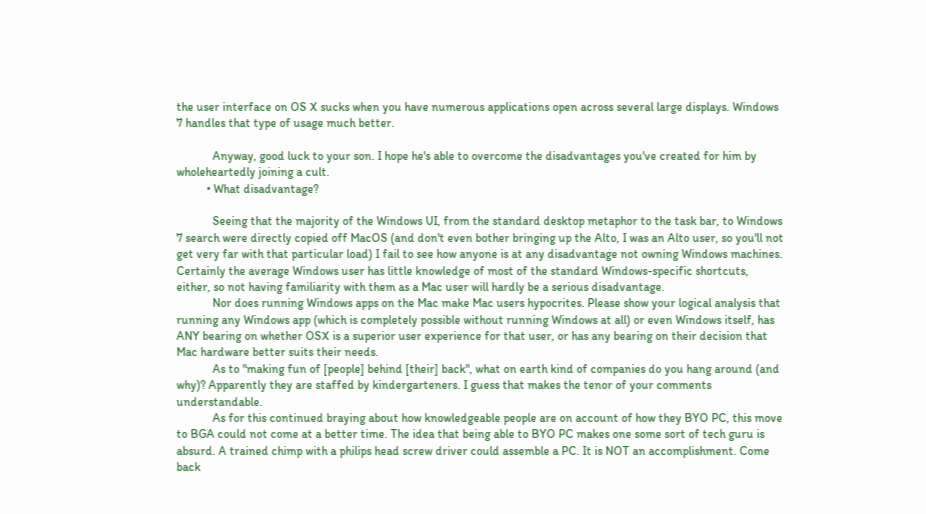the user interface on OS X sucks when you have numerous applications open across several large displays. Windows 7 handles that type of usage much better.

            Anyway, good luck to your son. I hope he's able to overcome the disadvantages you've created for him by wholeheartedly joining a cult.
          • What disadvantage?

            Seeing that the majority of the Windows UI, from the standard desktop metaphor to the task bar, to Windows 7 search were directly copied off MacOS (and don't even bother bringing up the Alto, I was an Alto user, so you'll not get very far with that particular load) I fail to see how anyone is at any disadvantage not owning Windows machines. Certainly the average Windows user has little knowledge of most of the standard Windows-specific shortcuts, either, so not having familiarity with them as a Mac user will hardly be a serious disadvantage.
            Nor does running Windows apps on the Mac make Mac users hypocrites. Please show your logical analysis that running any Windows app (which is completely possible without running Windows at all) or even Windows itself, has ANY bearing on whether OSX is a superior user experience for that user, or has any bearing on their decision that Mac hardware better suits their needs.
            As to "making fun of [people] behind [their] back", what on earth kind of companies do you hang around (and why)? Apparently they are staffed by kindergarteners. I guess that makes the tenor of your comments understandable.
            As for this continued braying about how knowledgeable people are on account of how they BYO PC, this move to BGA could not come at a better time. The idea that being able to BYO PC makes one some sort of tech guru is absurd. A trained chimp with a philips head screw driver could assemble a PC. It is NOT an accomplishment. Come back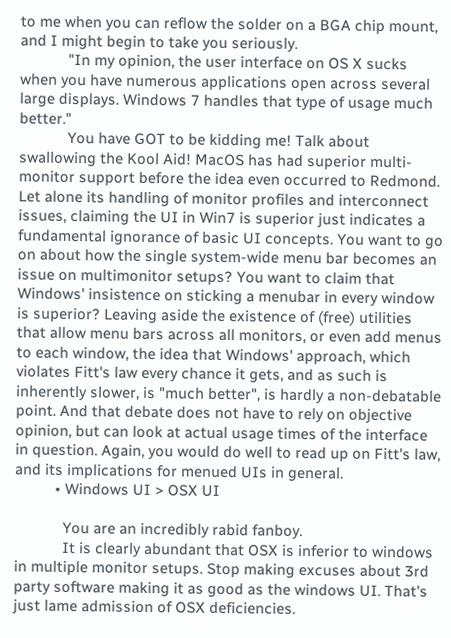to me when you can reflow the solder on a BGA chip mount, and I might begin to take you seriously.
            "In my opinion, the user interface on OS X sucks when you have numerous applications open across several large displays. Windows 7 handles that type of usage much better."
            You have GOT to be kidding me! Talk about swallowing the Kool Aid! MacOS has had superior multi-monitor support before the idea even occurred to Redmond. Let alone its handling of monitor profiles and interconnect issues, claiming the UI in Win7 is superior just indicates a fundamental ignorance of basic UI concepts. You want to go on about how the single system-wide menu bar becomes an issue on multimonitor setups? You want to claim that Windows' insistence on sticking a menubar in every window is superior? Leaving aside the existence of (free) utilities that allow menu bars across all monitors, or even add menus to each window, the idea that Windows' approach, which violates Fitt's law every chance it gets, and as such is inherently slower, is "much better", is hardly a non-debatable point. And that debate does not have to rely on objective opinion, but can look at actual usage times of the interface in question. Again, you would do well to read up on Fitt's law, and its implications for menued UIs in general.
          • Windows UI > OSX UI

            You are an incredibly rabid fanboy.
            It is clearly abundant that OSX is inferior to windows in multiple monitor setups. Stop making excuses about 3rd party software making it as good as the windows UI. That's just lame admission of OSX deficiencies.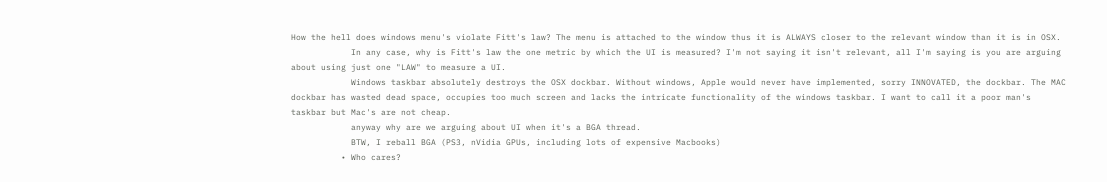How the hell does windows menu's violate Fitt's law? The menu is attached to the window thus it is ALWAYS closer to the relevant window than it is in OSX.
            In any case, why is Fitt's law the one metric by which the UI is measured? I'm not saying it isn't relevant, all I'm saying is you are arguing about using just one "LAW" to measure a UI.
            Windows taskbar absolutely destroys the OSX dockbar. Without windows, Apple would never have implemented, sorry INNOVATED, the dockbar. The MAC dockbar has wasted dead space, occupies too much screen and lacks the intricate functionality of the windows taskbar. I want to call it a poor man's taskbar but Mac's are not cheap.
            anyway why are we arguing about UI when it's a BGA thread.
            BTW, I reball BGA (PS3, nVidia GPUs, including lots of expensive Macbooks)
          • Who cares?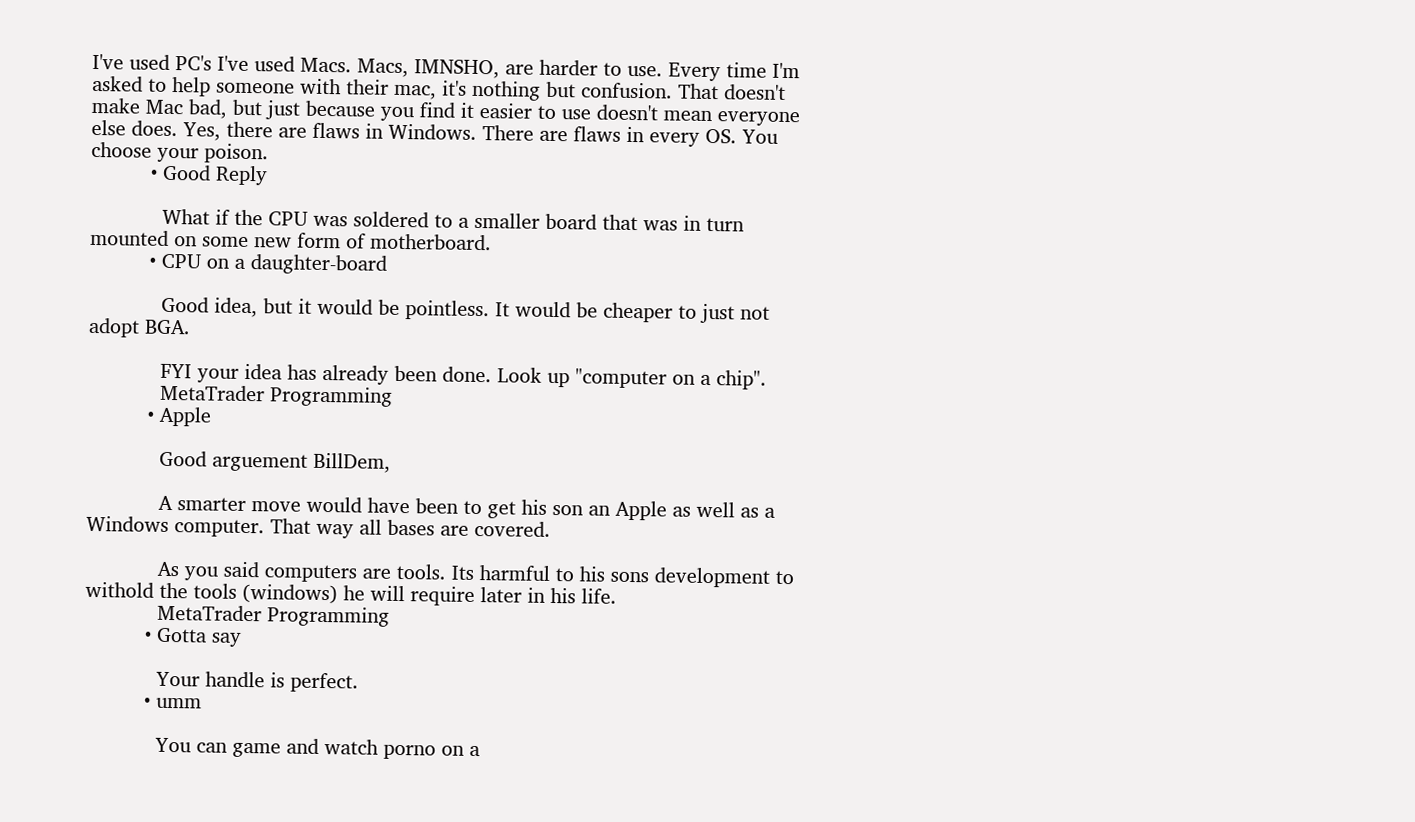I've used PC's I've used Macs. Macs, IMNSHO, are harder to use. Every time I'm asked to help someone with their mac, it's nothing but confusion. That doesn't make Mac bad, but just because you find it easier to use doesn't mean everyone else does. Yes, there are flaws in Windows. There are flaws in every OS. You choose your poison.
          • Good Reply

            What if the CPU was soldered to a smaller board that was in turn mounted on some new form of motherboard.
          • CPU on a daughter-board

            Good idea, but it would be pointless. It would be cheaper to just not adopt BGA.

            FYI your idea has already been done. Look up "computer on a chip".
            MetaTrader Programming
          • Apple

            Good arguement BillDem,

            A smarter move would have been to get his son an Apple as well as a Windows computer. That way all bases are covered.

            As you said computers are tools. Its harmful to his sons development to withold the tools (windows) he will require later in his life.
            MetaTrader Programming
          • Gotta say

            Your handle is perfect.
          • umm

            You can game and watch porno on a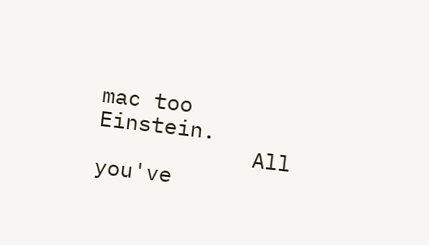mac too Einstein.
            All you've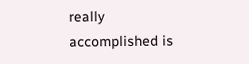really accomplished is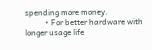spending more money.
          • For better hardware with longer usage life